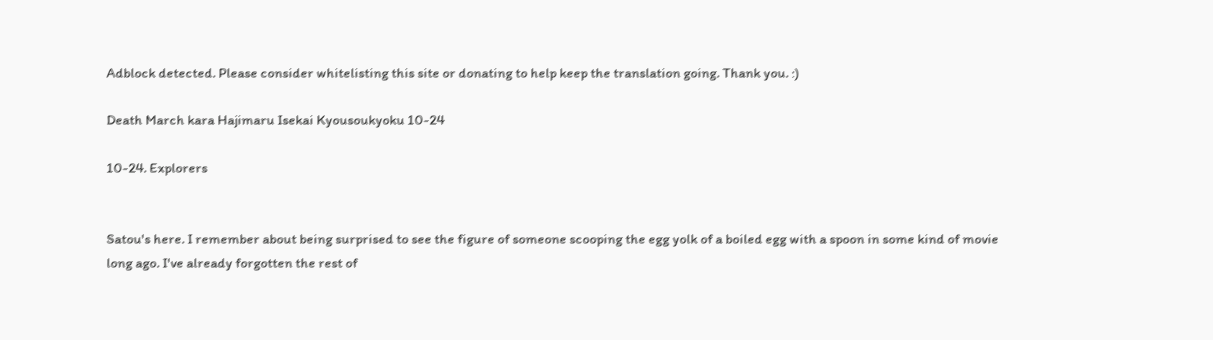Adblock detected. Please consider whitelisting this site or donating to help keep the translation going. Thank you. :)

Death March kara Hajimaru Isekai Kyousoukyoku 10-24

10-24. Explorers


Satou's here. I remember about being surprised to see the figure of someone scooping the egg yolk of a boiled egg with a spoon in some kind of movie long ago. I've already forgotten the rest of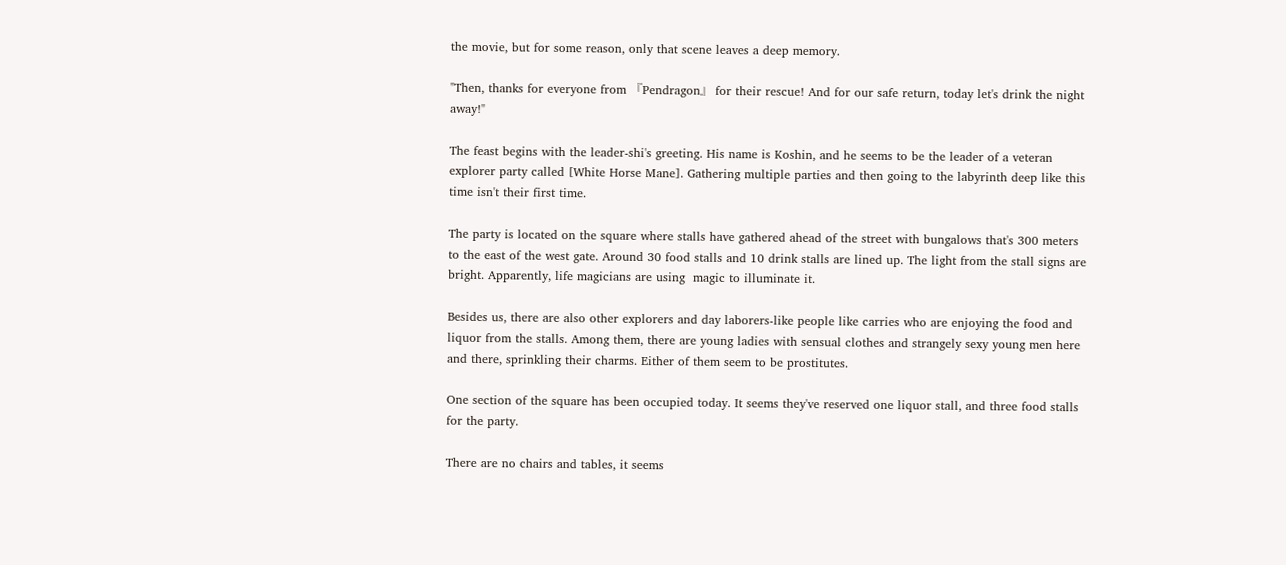the movie, but for some reason, only that scene leaves a deep memory.

"Then, thanks for everyone from 『Pendragon』 for their rescue! And for our safe return, today let's drink the night away!"

The feast begins with the leader-shi's greeting. His name is Koshin, and he seems to be the leader of a veteran explorer party called [White Horse Mane]. Gathering multiple parties and then going to the labyrinth deep like this time isn't their first time.

The party is located on the square where stalls have gathered ahead of the street with bungalows that's 300 meters to the east of the west gate. Around 30 food stalls and 10 drink stalls are lined up. The light from the stall signs are bright. Apparently, life magicians are using  magic to illuminate it.

Besides us, there are also other explorers and day laborers-like people like carries who are enjoying the food and liquor from the stalls. Among them, there are young ladies with sensual clothes and strangely sexy young men here and there, sprinkling their charms. Either of them seem to be prostitutes.

One section of the square has been occupied today. It seems they've reserved one liquor stall, and three food stalls for the party.

There are no chairs and tables, it seems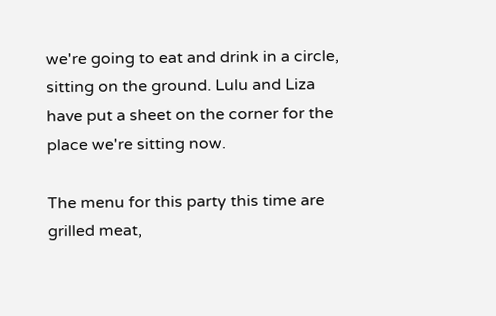we're going to eat and drink in a circle, sitting on the ground. Lulu and Liza have put a sheet on the corner for the place we're sitting now.

The menu for this party this time are grilled meat,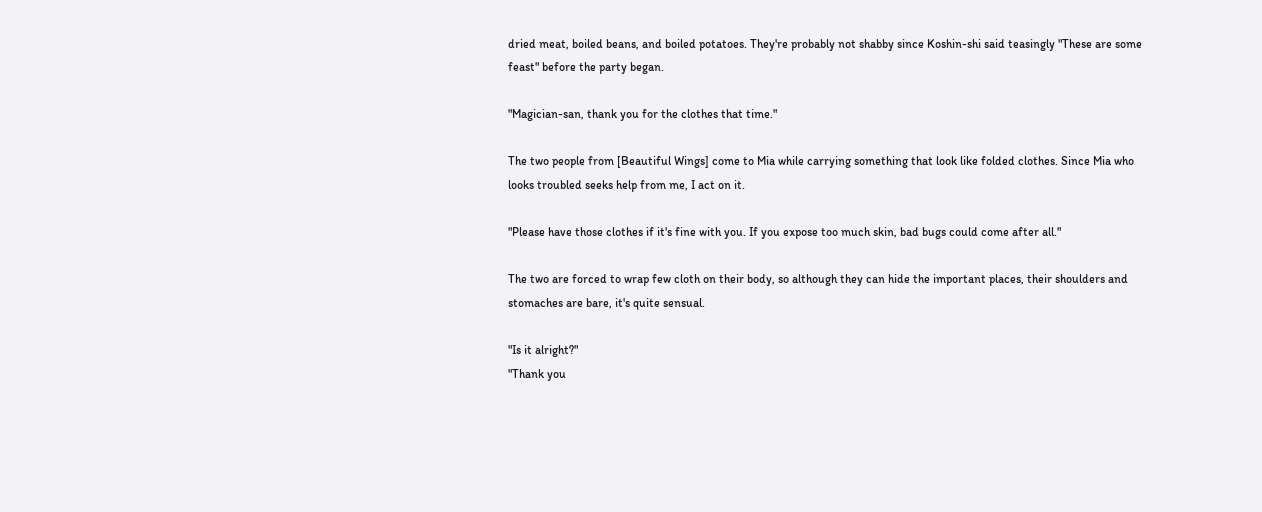dried meat, boiled beans, and boiled potatoes. They're probably not shabby since Koshin-shi said teasingly "These are some feast" before the party began.

"Magician-san, thank you for the clothes that time."

The two people from [Beautiful Wings] come to Mia while carrying something that look like folded clothes. Since Mia who looks troubled seeks help from me, I act on it.

"Please have those clothes if it's fine with you. If you expose too much skin, bad bugs could come after all."

The two are forced to wrap few cloth on their body, so although they can hide the important places, their shoulders and stomaches are bare, it's quite sensual.

"Is it alright?"
"Thank you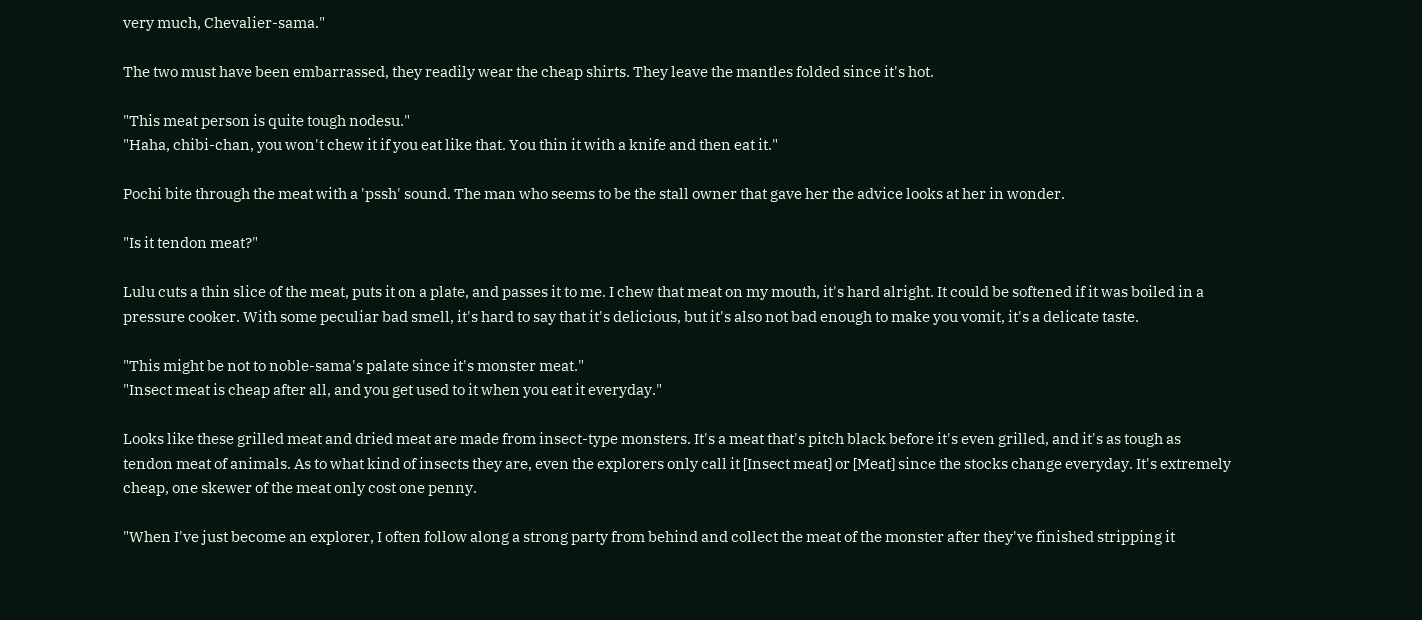very much, Chevalier-sama."

The two must have been embarrassed, they readily wear the cheap shirts. They leave the mantles folded since it's hot.

"This meat person is quite tough nodesu."
"Haha, chibi-chan, you won't chew it if you eat like that. You thin it with a knife and then eat it."

Pochi bite through the meat with a 'pssh' sound. The man who seems to be the stall owner that gave her the advice looks at her in wonder.

"Is it tendon meat?"

Lulu cuts a thin slice of the meat, puts it on a plate, and passes it to me. I chew that meat on my mouth, it's hard alright. It could be softened if it was boiled in a pressure cooker. With some peculiar bad smell, it's hard to say that it's delicious, but it's also not bad enough to make you vomit, it's a delicate taste.

"This might be not to noble-sama's palate since it's monster meat."
"Insect meat is cheap after all, and you get used to it when you eat it everyday."

Looks like these grilled meat and dried meat are made from insect-type monsters. It's a meat that's pitch black before it's even grilled, and it's as tough as tendon meat of animals. As to what kind of insects they are, even the explorers only call it [Insect meat] or [Meat] since the stocks change everyday. It's extremely cheap, one skewer of the meat only cost one penny.

"When I've just become an explorer, I often follow along a strong party from behind and collect the meat of the monster after they've finished stripping it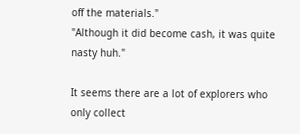off the materials."
"Although it did become cash, it was quite nasty huh."

It seems there are a lot of explorers who only collect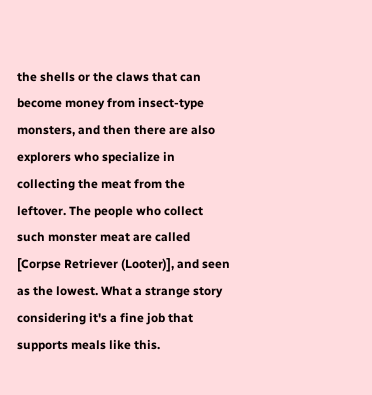the shells or the claws that can become money from insect-type monsters, and then there are also explorers who specialize in collecting the meat from the leftover. The people who collect such monster meat are called [Corpse Retriever (Looter)], and seen as the lowest. What a strange story considering it's a fine job that supports meals like this.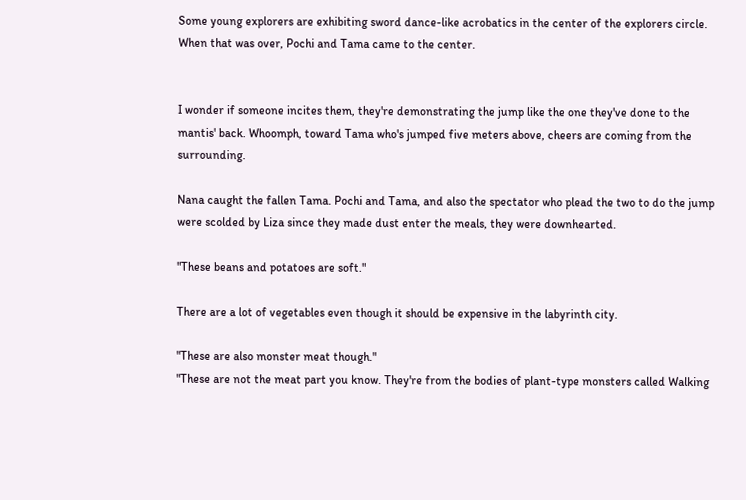Some young explorers are exhibiting sword dance-like acrobatics in the center of the explorers circle. When that was over, Pochi and Tama came to the center.


I wonder if someone incites them, they're demonstrating the jump like the one they've done to the mantis' back. Whoomph, toward Tama who's jumped five meters above, cheers are coming from the surrounding.

Nana caught the fallen Tama. Pochi and Tama, and also the spectator who plead the two to do the jump were scolded by Liza since they made dust enter the meals, they were downhearted.

"These beans and potatoes are soft."

There are a lot of vegetables even though it should be expensive in the labyrinth city.

"These are also monster meat though."
"These are not the meat part you know. They're from the bodies of plant-type monsters called Walking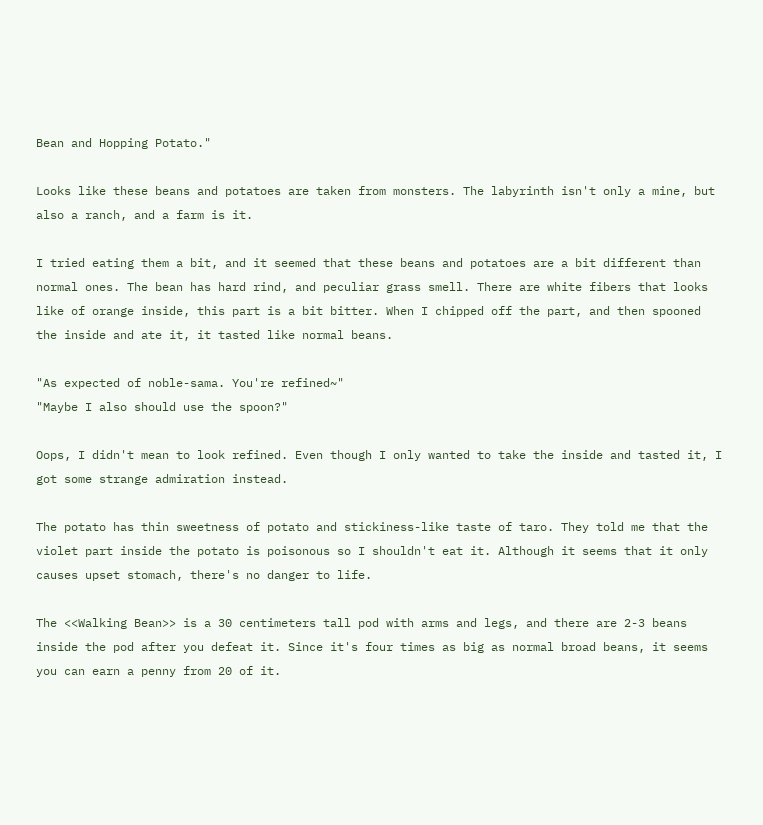Bean and Hopping Potato."

Looks like these beans and potatoes are taken from monsters. The labyrinth isn't only a mine, but also a ranch, and a farm is it.

I tried eating them a bit, and it seemed that these beans and potatoes are a bit different than normal ones. The bean has hard rind, and peculiar grass smell. There are white fibers that looks like of orange inside, this part is a bit bitter. When I chipped off the part, and then spooned the inside and ate it, it tasted like normal beans.

"As expected of noble-sama. You're refined~"
"Maybe I also should use the spoon?"

Oops, I didn't mean to look refined. Even though I only wanted to take the inside and tasted it, I got some strange admiration instead.

The potato has thin sweetness of potato and stickiness-like taste of taro. They told me that the violet part inside the potato is poisonous so I shouldn't eat it. Although it seems that it only causes upset stomach, there's no danger to life.

The <<Walking Bean>> is a 30 centimeters tall pod with arms and legs, and there are 2-3 beans inside the pod after you defeat it. Since it's four times as big as normal broad beans, it seems you can earn a penny from 20 of it.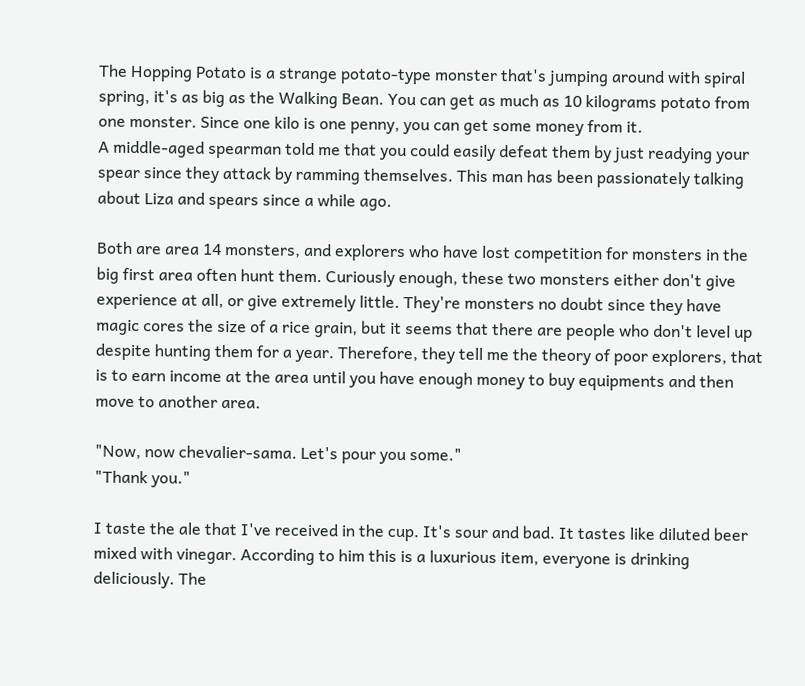The Hopping Potato is a strange potato-type monster that's jumping around with spiral spring, it's as big as the Walking Bean. You can get as much as 10 kilograms potato from one monster. Since one kilo is one penny, you can get some money from it.
A middle-aged spearman told me that you could easily defeat them by just readying your spear since they attack by ramming themselves. This man has been passionately talking about Liza and spears since a while ago.

Both are area 14 monsters, and explorers who have lost competition for monsters in the big first area often hunt them. Curiously enough, these two monsters either don't give experience at all, or give extremely little. They're monsters no doubt since they have magic cores the size of a rice grain, but it seems that there are people who don't level up despite hunting them for a year. Therefore, they tell me the theory of poor explorers, that is to earn income at the area until you have enough money to buy equipments and then move to another area.

"Now, now chevalier-sama. Let's pour you some."
"Thank you."

I taste the ale that I've received in the cup. It's sour and bad. It tastes like diluted beer mixed with vinegar. According to him this is a luxurious item, everyone is drinking deliciously. The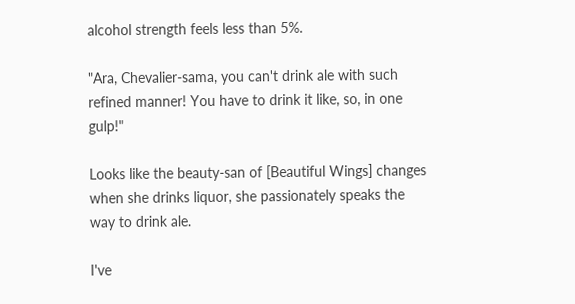alcohol strength feels less than 5%.

"Ara, Chevalier-sama, you can't drink ale with such refined manner! You have to drink it like, so, in one gulp!"

Looks like the beauty-san of [Beautiful Wings] changes when she drinks liquor, she passionately speaks the way to drink ale.

I've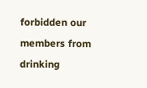forbidden our members from drinking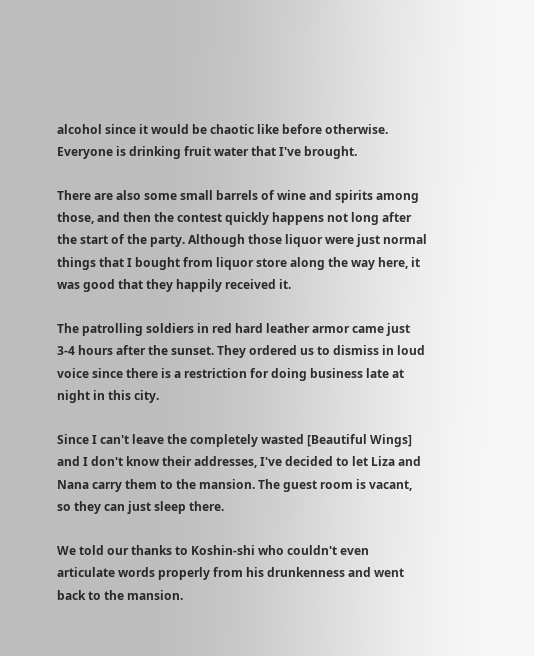alcohol since it would be chaotic like before otherwise. Everyone is drinking fruit water that I've brought.

There are also some small barrels of wine and spirits among those, and then the contest quickly happens not long after the start of the party. Although those liquor were just normal things that I bought from liquor store along the way here, it was good that they happily received it.

The patrolling soldiers in red hard leather armor came just 3-4 hours after the sunset. They ordered us to dismiss in loud voice since there is a restriction for doing business late at night in this city.

Since I can't leave the completely wasted [Beautiful Wings] and I don't know their addresses, I've decided to let Liza and Nana carry them to the mansion. The guest room is vacant, so they can just sleep there.

We told our thanks to Koshin-shi who couldn't even articulate words properly from his drunkenness and went back to the mansion.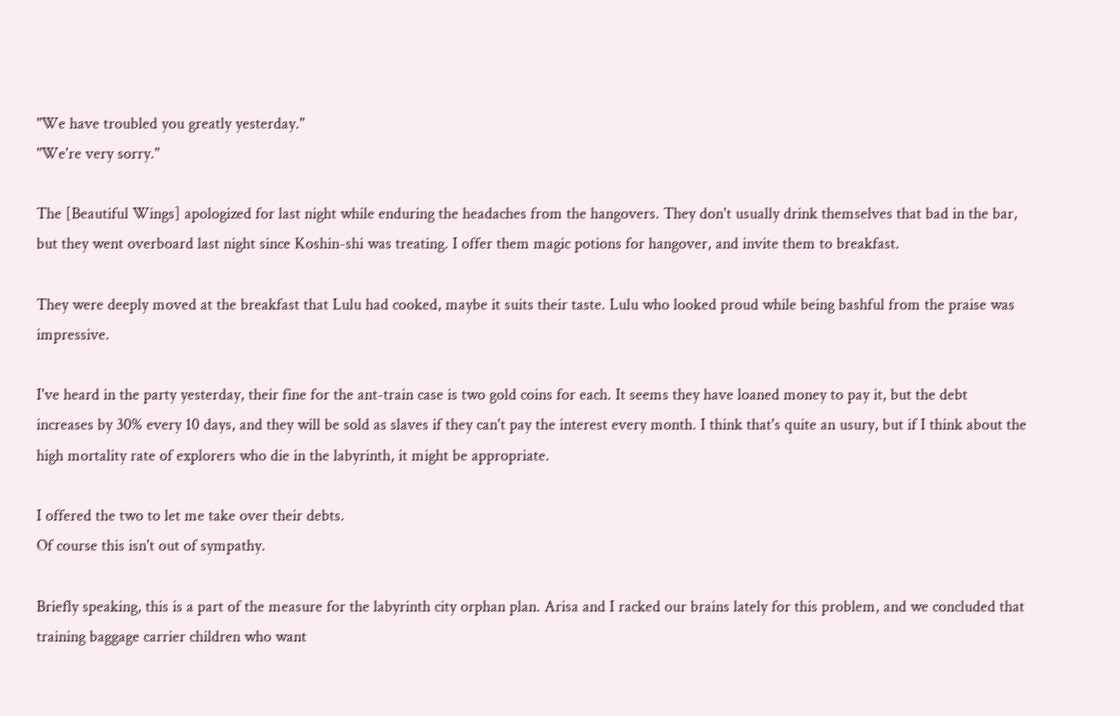"We have troubled you greatly yesterday."
"We're very sorry."

The [Beautiful Wings] apologized for last night while enduring the headaches from the hangovers. They don't usually drink themselves that bad in the bar, but they went overboard last night since Koshin-shi was treating. I offer them magic potions for hangover, and invite them to breakfast.

They were deeply moved at the breakfast that Lulu had cooked, maybe it suits their taste. Lulu who looked proud while being bashful from the praise was impressive.

I've heard in the party yesterday, their fine for the ant-train case is two gold coins for each. It seems they have loaned money to pay it, but the debt increases by 30% every 10 days, and they will be sold as slaves if they can't pay the interest every month. I think that's quite an usury, but if I think about the high mortality rate of explorers who die in the labyrinth, it might be appropriate.

I offered the two to let me take over their debts.
Of course this isn't out of sympathy.

Briefly speaking, this is a part of the measure for the labyrinth city orphan plan. Arisa and I racked our brains lately for this problem, and we concluded that training baggage carrier children who want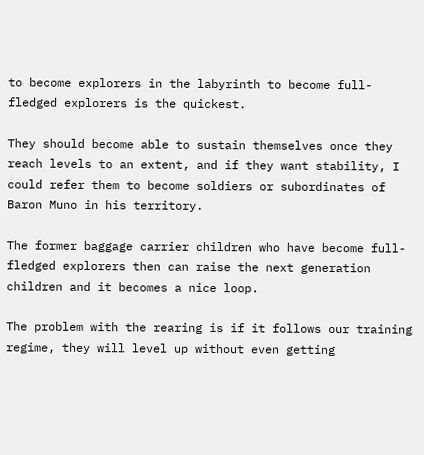to become explorers in the labyrinth to become full-fledged explorers is the quickest.

They should become able to sustain themselves once they reach levels to an extent, and if they want stability, I could refer them to become soldiers or subordinates of Baron Muno in his territory.

The former baggage carrier children who have become full-fledged explorers then can raise the next generation children and it becomes a nice loop.

The problem with the rearing is if it follows our training regime, they will level up without even getting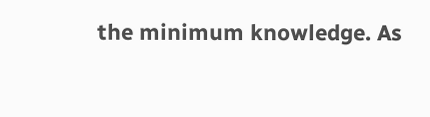the minimum knowledge. As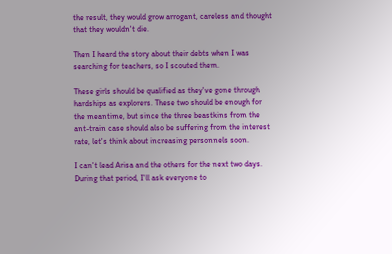the result, they would grow arrogant, careless and thought that they wouldn't die.

Then I heard the story about their debts when I was searching for teachers, so I scouted them.

These girls should be qualified as they've gone through hardships as explorers. These two should be enough for the meantime, but since the three beastkins from the ant-train case should also be suffering from the interest rate, let's think about increasing personnels soon.

I can't lead Arisa and the others for the next two days. During that period, I'll ask everyone to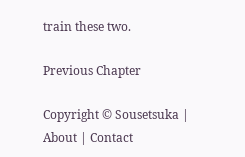train these two.

Previous Chapter

Copyright © Sousetsuka | About | Contact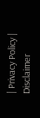| Privacy Policy | Disclaimer